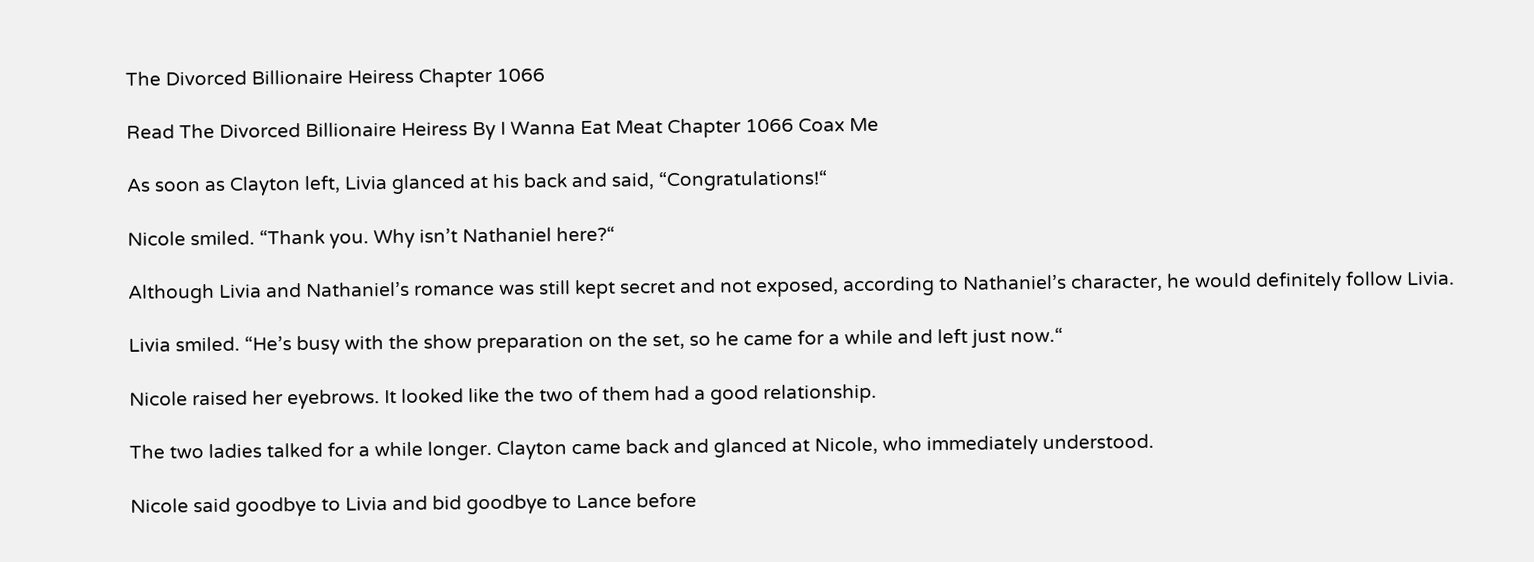The Divorced Billionaire Heiress Chapter 1066

Read The Divorced Billionaire Heiress By I Wanna Eat Meat Chapter 1066 Coax Me

As soon as Clayton left, Livia glanced at his back and said, “Congratulations!“

Nicole smiled. “Thank you. Why isn’t Nathaniel here?“

Although Livia and Nathaniel’s romance was still kept secret and not exposed, according to Nathaniel’s character, he would definitely follow Livia.

Livia smiled. “He’s busy with the show preparation on the set, so he came for a while and left just now.“

Nicole raised her eyebrows. It looked like the two of them had a good relationship.

The two ladies talked for a while longer. Clayton came back and glanced at Nicole, who immediately understood.

Nicole said goodbye to Livia and bid goodbye to Lance before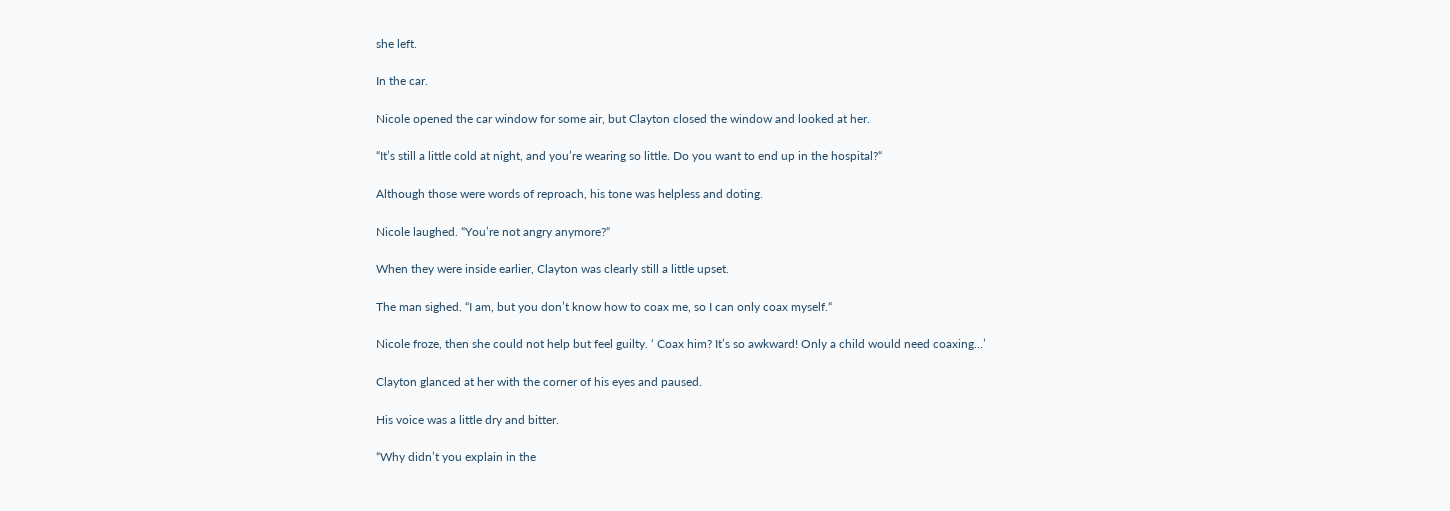she left.

In the car.

Nicole opened the car window for some air, but Clayton closed the window and looked at her.

“It’s still a little cold at night, and you’re wearing so little. Do you want to end up in the hospital?“

Although those were words of reproach, his tone was helpless and doting.

Nicole laughed. “You’re not angry anymore?“

When they were inside earlier, Clayton was clearly still a little upset.

The man sighed. “I am, but you don’t know how to coax me, so I can only coax myself.“

Nicole froze, then she could not help but feel guilty. ‘ Coax him? It’s so awkward! Only a child would need coaxing…’

Clayton glanced at her with the corner of his eyes and paused.

His voice was a little dry and bitter.

“Why didn’t you explain in the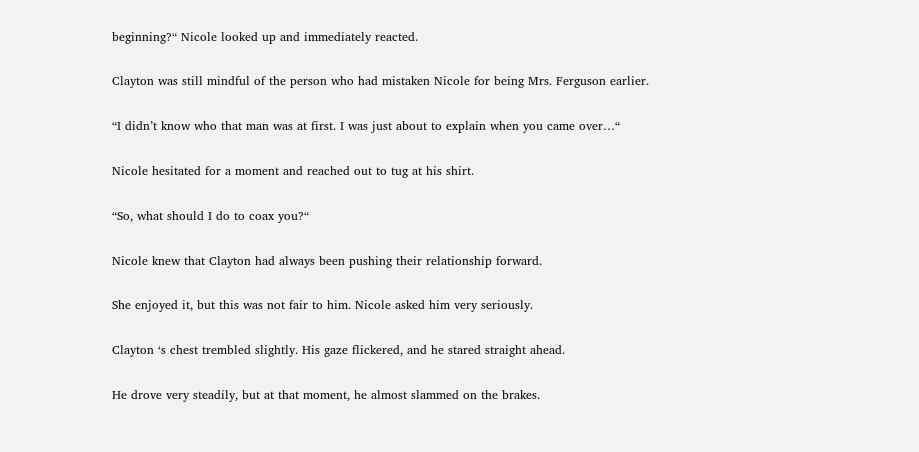beginning?“ Nicole looked up and immediately reacted.

Clayton was still mindful of the person who had mistaken Nicole for being Mrs. Ferguson earlier.

“I didn’t know who that man was at first. I was just about to explain when you came over…“

Nicole hesitated for a moment and reached out to tug at his shirt.

“So, what should I do to coax you?“

Nicole knew that Clayton had always been pushing their relationship forward.

She enjoyed it, but this was not fair to him. Nicole asked him very seriously.

Clayton ‘s chest trembled slightly. His gaze flickered, and he stared straight ahead.

He drove very steadily, but at that moment, he almost slammed on the brakes.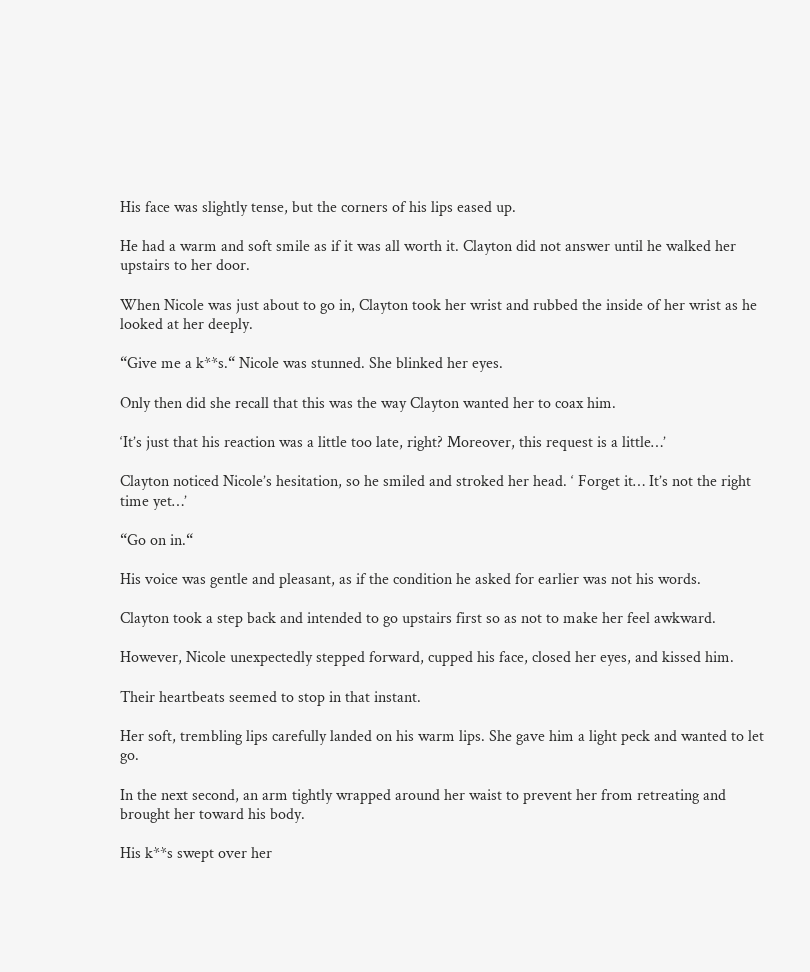His face was slightly tense, but the corners of his lips eased up.

He had a warm and soft smile as if it was all worth it. Clayton did not answer until he walked her upstairs to her door.

When Nicole was just about to go in, Clayton took her wrist and rubbed the inside of her wrist as he looked at her deeply.

“Give me a k**s.“ Nicole was stunned. She blinked her eyes.

Only then did she recall that this was the way Clayton wanted her to coax him.

‘It’s just that his reaction was a little too late, right? Moreover, this request is a little…’

Clayton noticed Nicole’s hesitation, so he smiled and stroked her head. ‘ Forget it… It’s not the right time yet…’

“Go on in.“

His voice was gentle and pleasant, as if the condition he asked for earlier was not his words.

Clayton took a step back and intended to go upstairs first so as not to make her feel awkward.

However, Nicole unexpectedly stepped forward, cupped his face, closed her eyes, and kissed him.

Their heartbeats seemed to stop in that instant.

Her soft, trembling lips carefully landed on his warm lips. She gave him a light peck and wanted to let go.

In the next second, an arm tightly wrapped around her waist to prevent her from retreating and brought her toward his body.

His k**s swept over her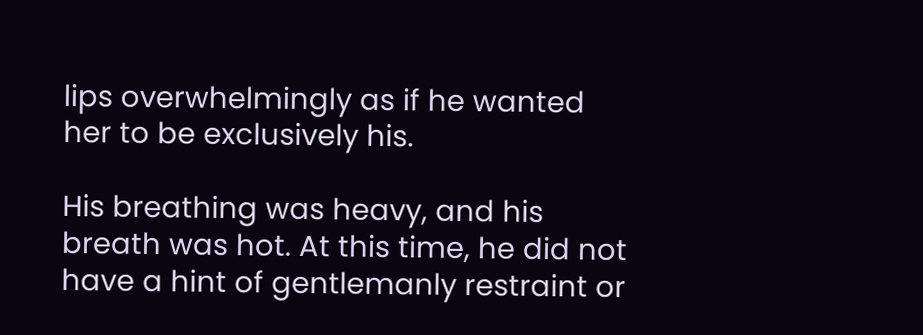lips overwhelmingly as if he wanted her to be exclusively his.

His breathing was heavy, and his breath was hot. At this time, he did not have a hint of gentlemanly restraint or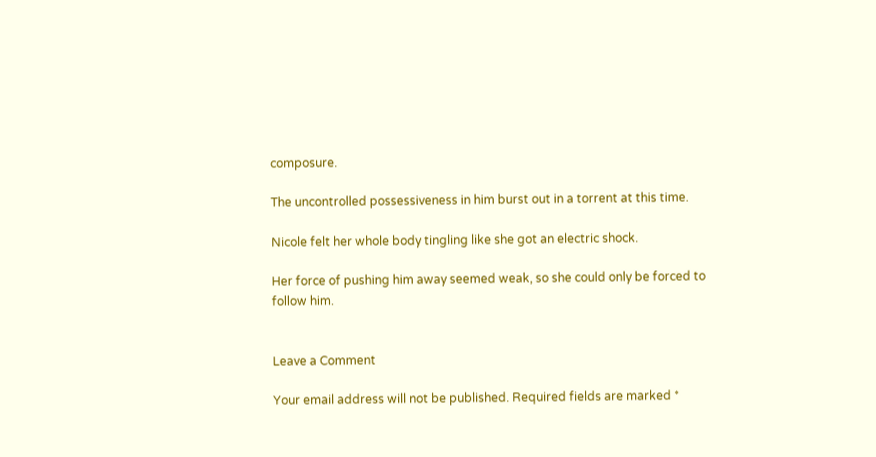composure.

The uncontrolled possessiveness in him burst out in a torrent at this time.

Nicole felt her whole body tingling like she got an electric shock.

Her force of pushing him away seemed weak, so she could only be forced to follow him.


Leave a Comment

Your email address will not be published. Required fields are marked *